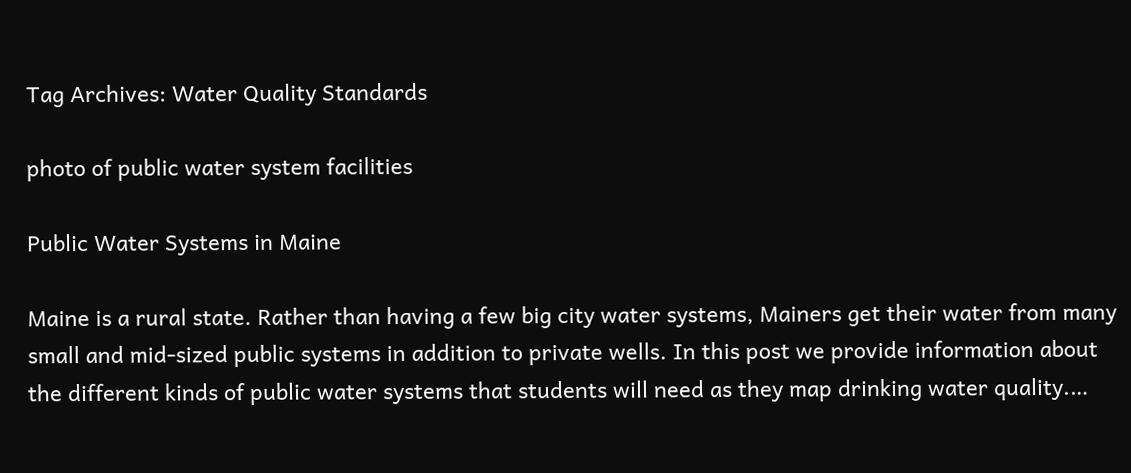Tag Archives: Water Quality Standards

photo of public water system facilities

Public Water Systems in Maine

Maine is a rural state. Rather than having a few big city water systems, Mainers get their water from many small and mid-sized public systems in addition to private wells. In this post we provide information about the different kinds of public water systems that students will need as they map drinking water quality.…